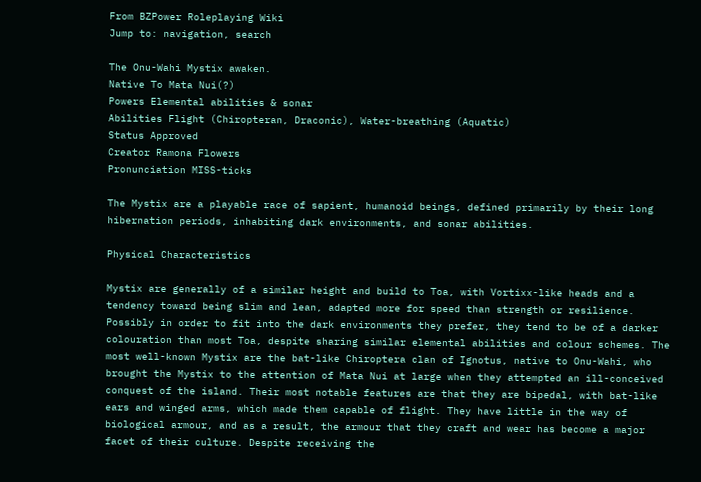From BZPower Roleplaying Wiki
Jump to: navigation, search

The Onu-Wahi Mystix awaken.
Native To Mata Nui(?)
Powers Elemental abilities & sonar
Abilities Flight (Chiropteran, Draconic), Water-breathing (Aquatic)
Status Approved
Creator Ramona Flowers
Pronunciation MISS-ticks

The Mystix are a playable race of sapient, humanoid beings, defined primarily by their long hibernation periods, inhabiting dark environments, and sonar abilities.

Physical Characteristics

Mystix are generally of a similar height and build to Toa, with Vortixx-like heads and a tendency toward being slim and lean, adapted more for speed than strength or resilience. Possibly in order to fit into the dark environments they prefer, they tend to be of a darker colouration than most Toa, despite sharing similar elemental abilities and colour schemes. The most well-known Mystix are the bat-like Chiroptera clan of Ignotus, native to Onu-Wahi, who brought the Mystix to the attention of Mata Nui at large when they attempted an ill-conceived conquest of the island. Their most notable features are that they are bipedal, with bat-like ears and winged arms, which made them capable of flight. They have little in the way of biological armour, and as a result, the armour that they craft and wear has become a major facet of their culture. Despite receiving the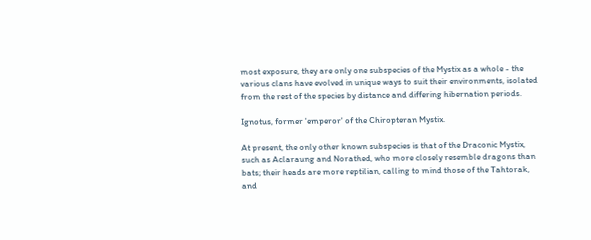most exposure, they are only one subspecies of the Mystix as a whole - the various clans have evolved in unique ways to suit their environments, isolated from the rest of the species by distance and differing hibernation periods.

Ignotus, former 'emperor' of the Chiropteran Mystix.

At present, the only other known subspecies is that of the Draconic Mystix, such as Aclaraung and Norathed, who more closely resemble dragons than bats; their heads are more reptilian, calling to mind those of the Tahtorak, and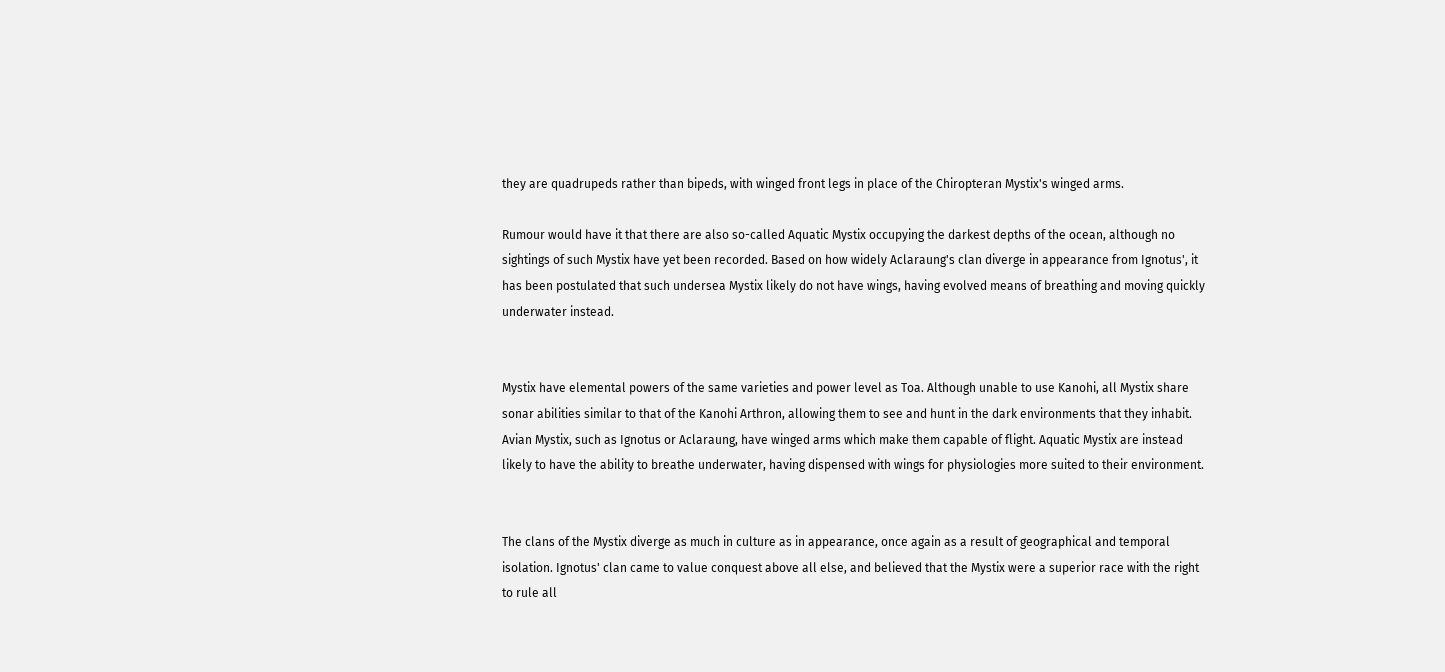they are quadrupeds rather than bipeds, with winged front legs in place of the Chiropteran Mystix's winged arms.

Rumour would have it that there are also so-called Aquatic Mystix occupying the darkest depths of the ocean, although no sightings of such Mystix have yet been recorded. Based on how widely Aclaraung's clan diverge in appearance from Ignotus', it has been postulated that such undersea Mystix likely do not have wings, having evolved means of breathing and moving quickly underwater instead.


Mystix have elemental powers of the same varieties and power level as Toa. Although unable to use Kanohi, all Mystix share sonar abilities similar to that of the Kanohi Arthron, allowing them to see and hunt in the dark environments that they inhabit. Avian Mystix, such as Ignotus or Aclaraung, have winged arms which make them capable of flight. Aquatic Mystix are instead likely to have the ability to breathe underwater, having dispensed with wings for physiologies more suited to their environment.


The clans of the Mystix diverge as much in culture as in appearance, once again as a result of geographical and temporal isolation. Ignotus' clan came to value conquest above all else, and believed that the Mystix were a superior race with the right to rule all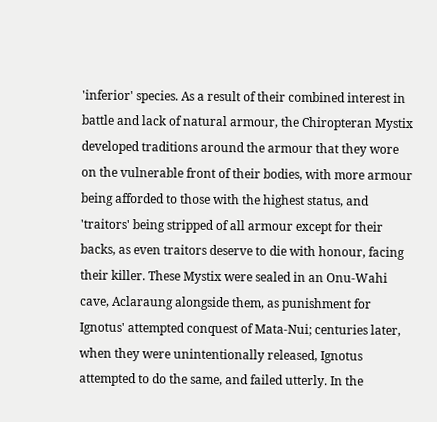'inferior' species. As a result of their combined interest in battle and lack of natural armour, the Chiropteran Mystix developed traditions around the armour that they wore on the vulnerable front of their bodies, with more armour being afforded to those with the highest status, and 'traitors' being stripped of all armour except for their backs, as even traitors deserve to die with honour, facing their killer. These Mystix were sealed in an Onu-Wahi cave, Aclaraung alongside them, as punishment for Ignotus' attempted conquest of Mata-Nui; centuries later, when they were unintentionally released, Ignotus attempted to do the same, and failed utterly. In the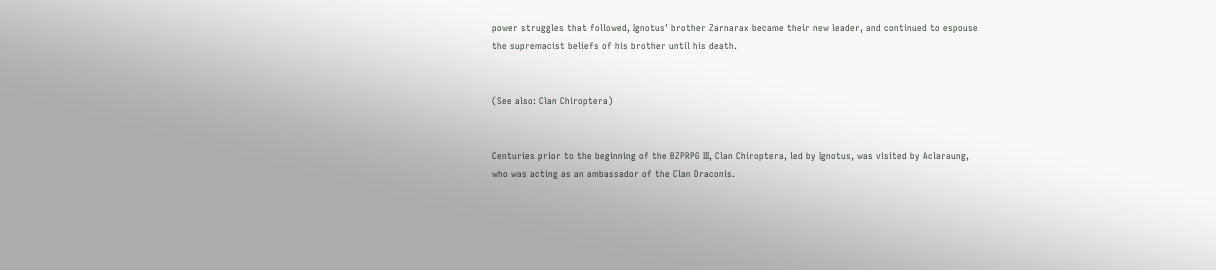power struggles that followed, Ignotus' brother Zarnarax became their new leader, and continued to espouse the supremacist beliefs of his brother until his death.


(See also: Clan Chiroptera)


Centuries prior to the beginning of the BZPRPG III, Clan Chiroptera, led by Ignotus, was visited by Aclaraung, who was acting as an ambassador of the Clan Draconis.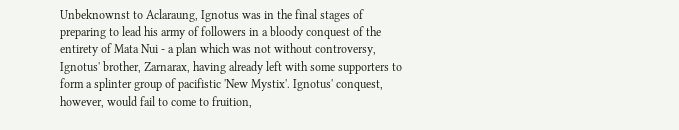Unbeknownst to Aclaraung, Ignotus was in the final stages of preparing to lead his army of followers in a bloody conquest of the entirety of Mata Nui - a plan which was not without controversy, Ignotus' brother, Zarnarax, having already left with some supporters to form a splinter group of pacifistic 'New Mystix'. Ignotus' conquest, however, would fail to come to fruition,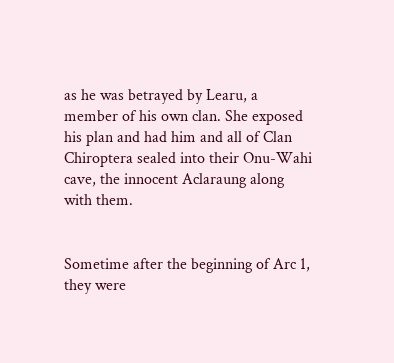as he was betrayed by Learu, a member of his own clan. She exposed his plan and had him and all of Clan Chiroptera sealed into their Onu-Wahi cave, the innocent Aclaraung along with them.


Sometime after the beginning of Arc 1, they were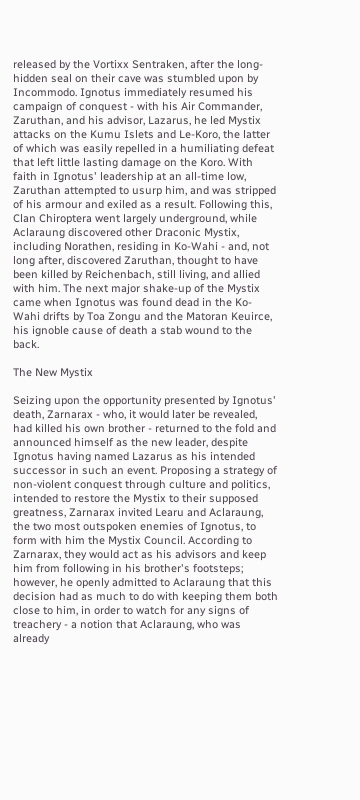released by the Vortixx Sentraken, after the long-hidden seal on their cave was stumbled upon by Incommodo. Ignotus immediately resumed his campaign of conquest - with his Air Commander, Zaruthan, and his advisor, Lazarus, he led Mystix attacks on the Kumu Islets and Le-Koro, the latter of which was easily repelled in a humiliating defeat that left little lasting damage on the Koro. With faith in Ignotus' leadership at an all-time low, Zaruthan attempted to usurp him, and was stripped of his armour and exiled as a result. Following this, Clan Chiroptera went largely underground, while Aclaraung discovered other Draconic Mystix, including Norathen, residing in Ko-Wahi - and, not long after, discovered Zaruthan, thought to have been killed by Reichenbach, still living, and allied with him. The next major shake-up of the Mystix came when Ignotus was found dead in the Ko-Wahi drifts by Toa Zongu and the Matoran Keuirce, his ignoble cause of death a stab wound to the back.

The New Mystix

Seizing upon the opportunity presented by Ignotus' death, Zarnarax - who, it would later be revealed, had killed his own brother - returned to the fold and announced himself as the new leader, despite Ignotus having named Lazarus as his intended successor in such an event. Proposing a strategy of non-violent conquest through culture and politics, intended to restore the Mystix to their supposed greatness, Zarnarax invited Learu and Aclaraung, the two most outspoken enemies of Ignotus, to form with him the Mystix Council. According to Zarnarax, they would act as his advisors and keep him from following in his brother's footsteps; however, he openly admitted to Aclaraung that this decision had as much to do with keeping them both close to him, in order to watch for any signs of treachery - a notion that Aclaraung, who was already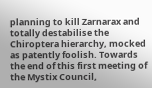planning to kill Zarnarax and totally destabilise the Chiroptera hierarchy, mocked as patently foolish. Towards the end of this first meeting of the Mystix Council,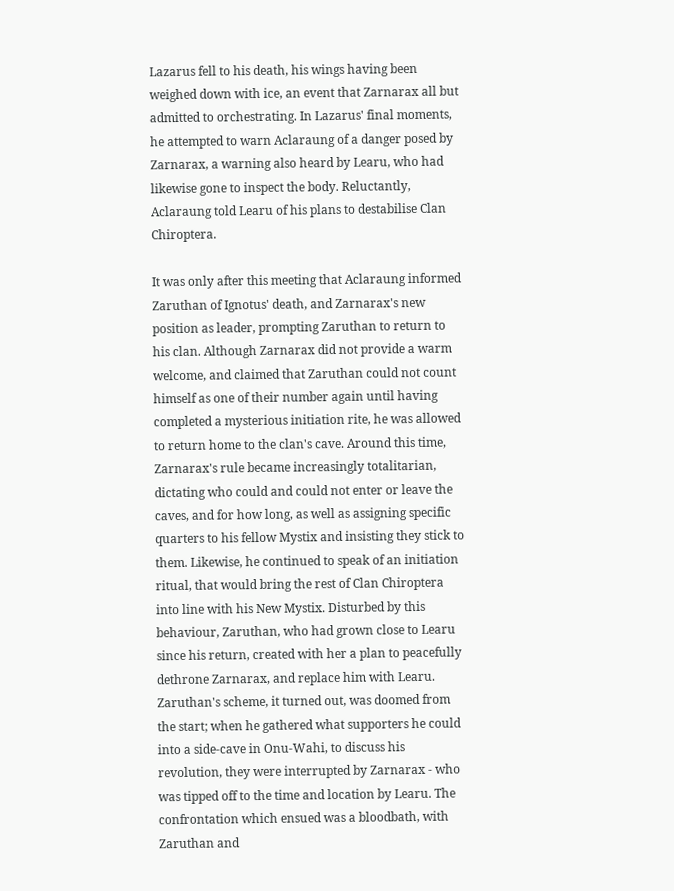Lazarus fell to his death, his wings having been weighed down with ice, an event that Zarnarax all but admitted to orchestrating. In Lazarus' final moments, he attempted to warn Aclaraung of a danger posed by Zarnarax, a warning also heard by Learu, who had likewise gone to inspect the body. Reluctantly, Aclaraung told Learu of his plans to destabilise Clan Chiroptera.

It was only after this meeting that Aclaraung informed Zaruthan of Ignotus' death, and Zarnarax's new position as leader, prompting Zaruthan to return to his clan. Although Zarnarax did not provide a warm welcome, and claimed that Zaruthan could not count himself as one of their number again until having completed a mysterious initiation rite, he was allowed to return home to the clan's cave. Around this time, Zarnarax's rule became increasingly totalitarian, dictating who could and could not enter or leave the caves, and for how long, as well as assigning specific quarters to his fellow Mystix and insisting they stick to them. Likewise, he continued to speak of an initiation ritual, that would bring the rest of Clan Chiroptera into line with his New Mystix. Disturbed by this behaviour, Zaruthan, who had grown close to Learu since his return, created with her a plan to peacefully dethrone Zarnarax, and replace him with Learu. Zaruthan's scheme, it turned out, was doomed from the start; when he gathered what supporters he could into a side-cave in Onu-Wahi, to discuss his revolution, they were interrupted by Zarnarax - who was tipped off to the time and location by Learu. The confrontation which ensued was a bloodbath, with Zaruthan and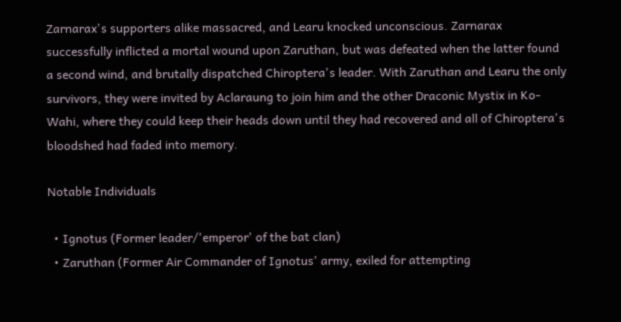Zarnarax's supporters alike massacred, and Learu knocked unconscious. Zarnarax successfully inflicted a mortal wound upon Zaruthan, but was defeated when the latter found a second wind, and brutally dispatched Chiroptera's leader. With Zaruthan and Learu the only survivors, they were invited by Aclaraung to join him and the other Draconic Mystix in Ko-Wahi, where they could keep their heads down until they had recovered and all of Chiroptera's bloodshed had faded into memory.

Notable Individuals

  • Ignotus (Former leader/'emperor' of the bat clan)
  • Zaruthan (Former Air Commander of Ignotus' army, exiled for attempting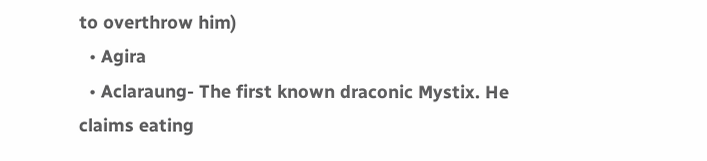to overthrow him)
  • Agira
  • Aclaraung- The first known draconic Mystix. He claims eating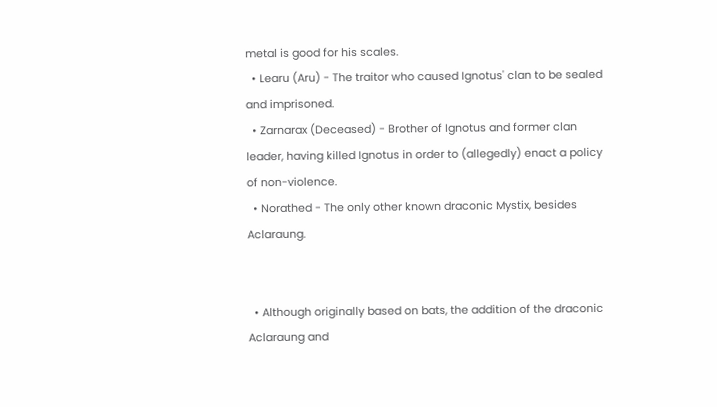metal is good for his scales.
  • Learu (Aru) - The traitor who caused Ignotus' clan to be sealed and imprisoned.
  • Zarnarax (Deceased) - Brother of Ignotus and former clan leader, having killed Ignotus in order to (allegedly) enact a policy of non-violence.
  • Norathed - The only other known draconic Mystix, besides Aclaraung.


  • Although originally based on bats, the addition of the draconic Aclaraung and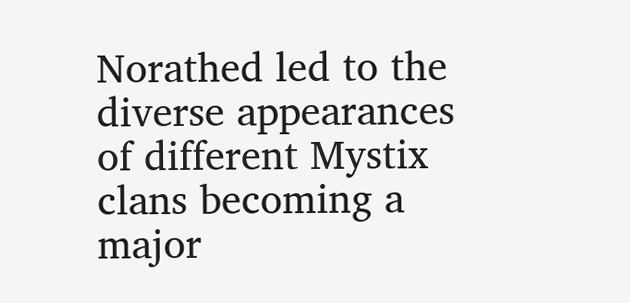Norathed led to the diverse appearances of different Mystix clans becoming a major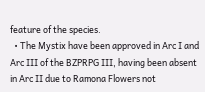feature of the species.
  • The Mystix have been approved in Arc I and Arc III of the BZPRPG III, having been absent in Arc II due to Ramona Flowers not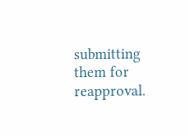submitting them for reapproval.